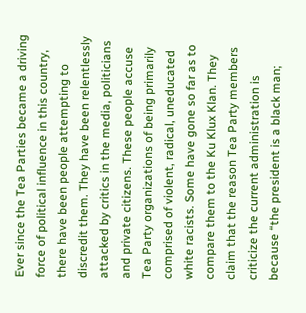Ever since the Tea Parties became a driving force of political influence in this country, there have been people attempting to discredit them. They have been relentlessly attacked by critics in the media, politicians and private citizens. These people accuse Tea Party organizations of being primarily comprised of violent, radical, uneducated white racists. Some have gone so far as to compare them to the Ku Klux Klan. They claim that the reason Tea Party members criticize the current administration is because “the president is a black man;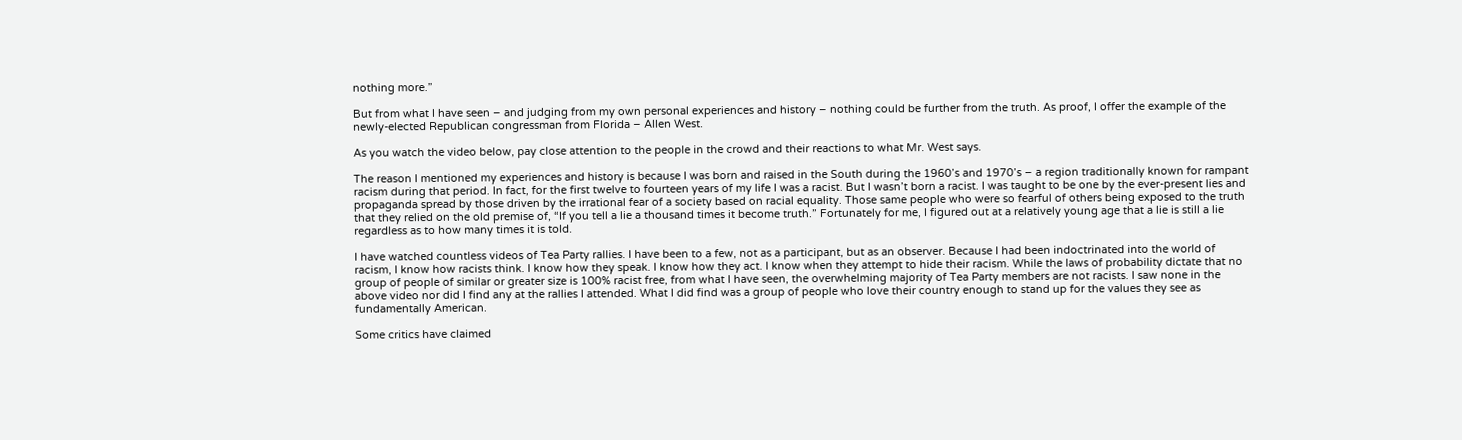nothing more.”

But from what I have seen – and judging from my own personal experiences and history – nothing could be further from the truth. As proof, I offer the example of the newly-elected Republican congressman from Florida – Allen West.

As you watch the video below, pay close attention to the people in the crowd and their reactions to what Mr. West says.

The reason I mentioned my experiences and history is because I was born and raised in the South during the 1960’s and 1970’s – a region traditionally known for rampant racism during that period. In fact, for the first twelve to fourteen years of my life I was a racist. But I wasn’t born a racist. I was taught to be one by the ever-present lies and propaganda spread by those driven by the irrational fear of a society based on racial equality. Those same people who were so fearful of others being exposed to the truth that they relied on the old premise of, “If you tell a lie a thousand times it become truth.” Fortunately for me, I figured out at a relatively young age that a lie is still a lie regardless as to how many times it is told.

I have watched countless videos of Tea Party rallies. I have been to a few, not as a participant, but as an observer. Because I had been indoctrinated into the world of racism, I know how racists think. I know how they speak. I know how they act. I know when they attempt to hide their racism. While the laws of probability dictate that no group of people of similar or greater size is 100% racist free, from what I have seen, the overwhelming majority of Tea Party members are not racists. I saw none in the above video nor did I find any at the rallies I attended. What I did find was a group of people who love their country enough to stand up for the values they see as fundamentally American.

Some critics have claimed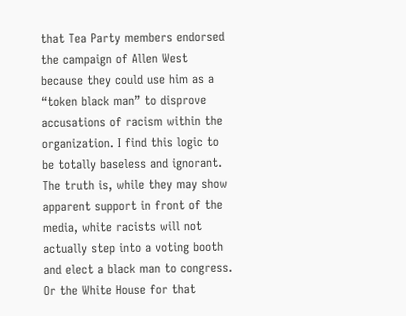that Tea Party members endorsed the campaign of Allen West because they could use him as a “token black man” to disprove accusations of racism within the organization. I find this logic to be totally baseless and ignorant. The truth is, while they may show apparent support in front of the media, white racists will not actually step into a voting booth and elect a black man to congress. Or the White House for that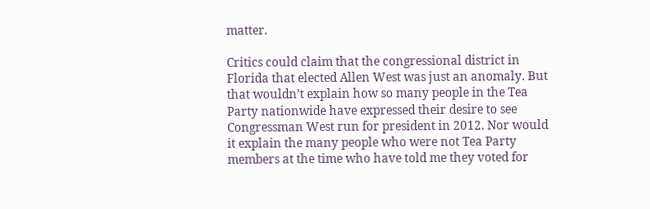matter.

Critics could claim that the congressional district in Florida that elected Allen West was just an anomaly. But that wouldn’t explain how so many people in the Tea Party nationwide have expressed their desire to see Congressman West run for president in 2012. Nor would it explain the many people who were not Tea Party members at the time who have told me they voted for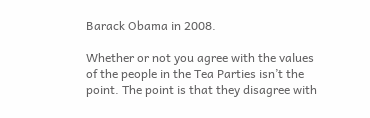Barack Obama in 2008.

Whether or not you agree with the values of the people in the Tea Parties isn’t the point. The point is that they disagree with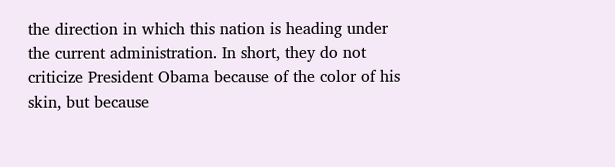the direction in which this nation is heading under the current administration. In short, they do not criticize President Obama because of the color of his skin, but because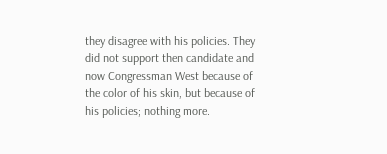they disagree with his policies. They did not support then candidate and now Congressman West because of the color of his skin, but because of his policies; nothing more.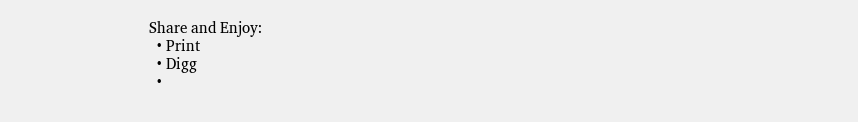Share and Enjoy:
  • Print
  • Digg
  •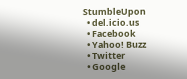StumbleUpon
  • del.icio.us
  • Facebook
  • Yahoo! Buzz
  • Twitter
  • Google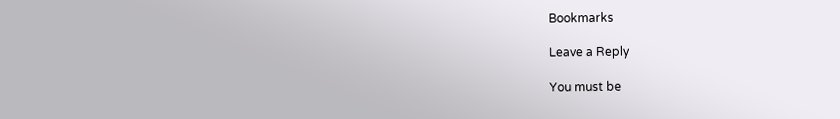Bookmarks

Leave a Reply

You must be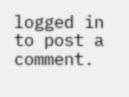logged in to post a comment.